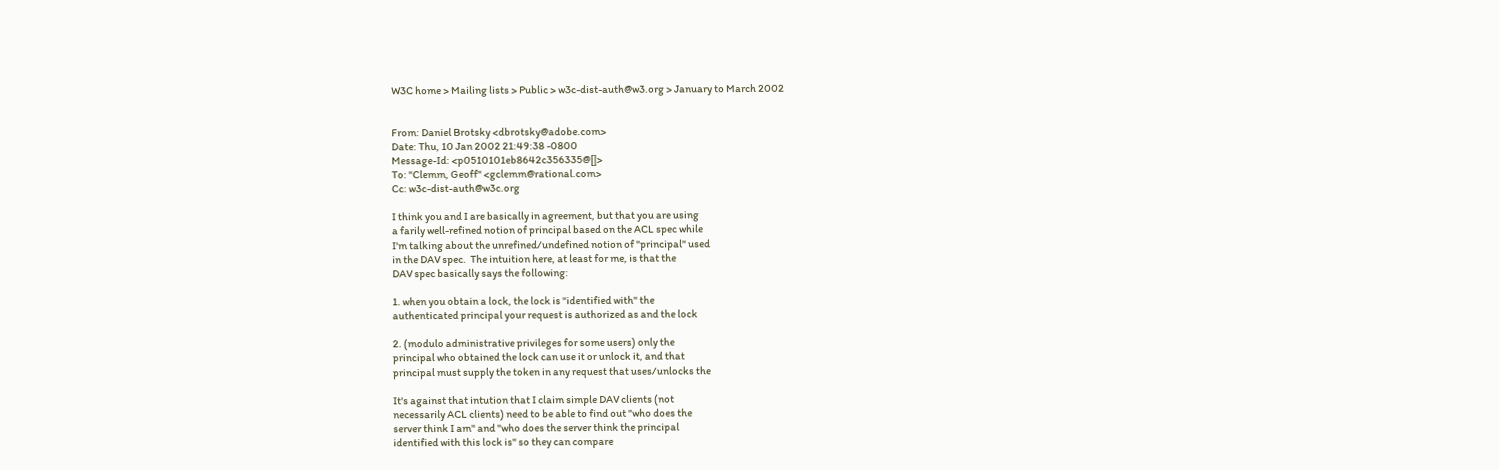W3C home > Mailing lists > Public > w3c-dist-auth@w3.org > January to March 2002


From: Daniel Brotsky <dbrotsky@adobe.com>
Date: Thu, 10 Jan 2002 21:49:38 -0800
Message-Id: <p0510101eb8642c356335@[]>
To: "Clemm, Geoff" <gclemm@rational.com>
Cc: w3c-dist-auth@w3c.org

I think you and I are basically in agreement, but that you are using
a farily well-refined notion of principal based on the ACL spec while
I'm talking about the unrefined/undefined notion of "principal" used
in the DAV spec.  The intuition here, at least for me, is that the
DAV spec basically says the following:

1. when you obtain a lock, the lock is "identified with" the
authenticated principal your request is authorized as and the lock

2. (modulo administrative privileges for some users) only the
principal who obtained the lock can use it or unlock it, and that
principal must supply the token in any request that uses/unlocks the

It's against that intution that I claim simple DAV clients (not
necessarily ACL clients) need to be able to find out "who does the
server think I am" and "who does the server think the principal
identified with this lock is" so they can compare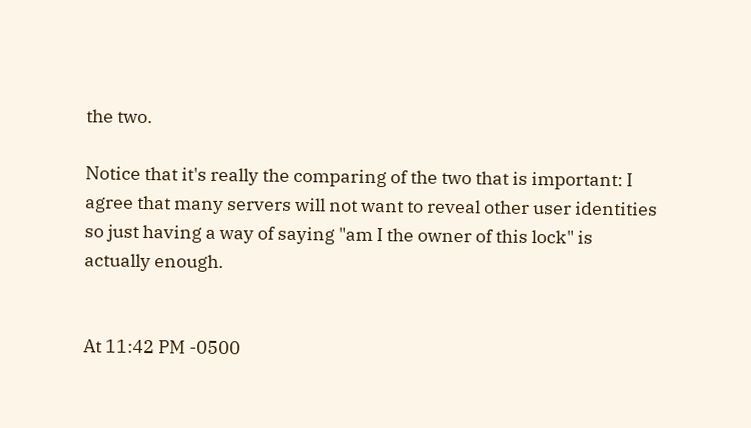the two.

Notice that it's really the comparing of the two that is important: I
agree that many servers will not want to reveal other user identities
so just having a way of saying "am I the owner of this lock" is
actually enough.


At 11:42 PM -0500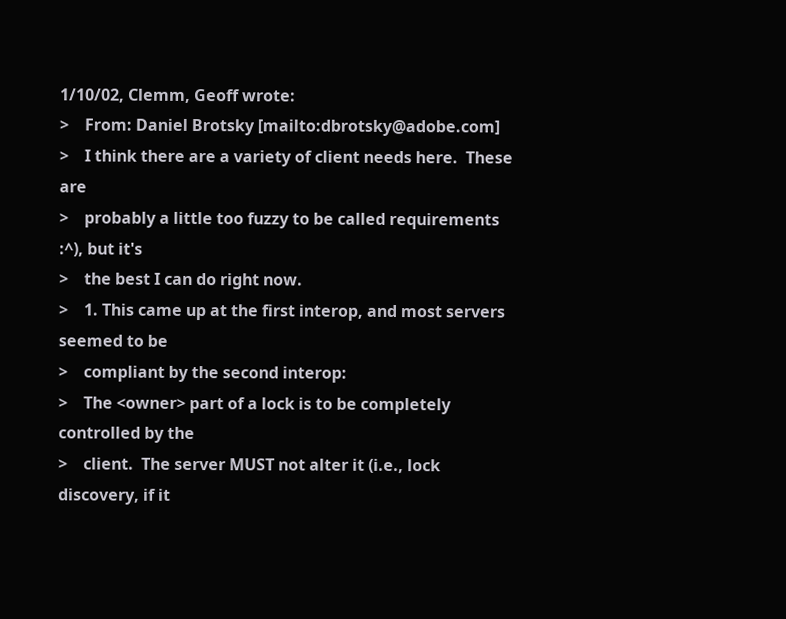1/10/02, Clemm, Geoff wrote:
>    From: Daniel Brotsky [mailto:dbrotsky@adobe.com]
>    I think there are a variety of client needs here.  These are
>    probably a little too fuzzy to be called requirements :^), but it's
>    the best I can do right now.
>    1. This came up at the first interop, and most servers seemed to be
>    compliant by the second interop:
>    The <owner> part of a lock is to be completely controlled by the
>    client.  The server MUST not alter it (i.e., lock discovery, if it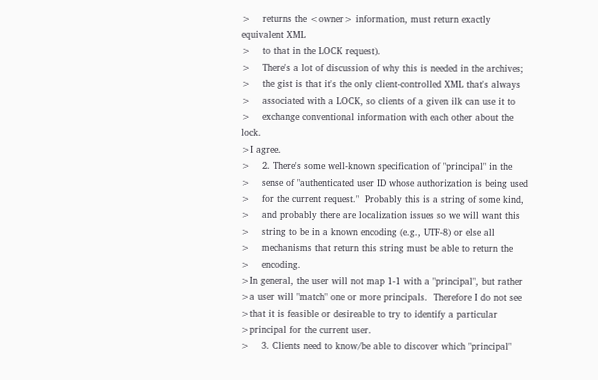>    returns the <owner> information, must return exactly equivalent XML
>    to that in the LOCK request).
>    There's a lot of discussion of why this is needed in the archives;
>    the gist is that it's the only client-controlled XML that's always
>    associated with a LOCK, so clients of a given ilk can use it to
>    exchange conventional information with each other about the lock.
>I agree.
>    2. There's some well-known specification of "principal" in the
>    sense of "authenticated user ID whose authorization is being used
>    for the current request."  Probably this is a string of some kind,
>    and probably there are localization issues so we will want this
>    string to be in a known encoding (e.g., UTF-8) or else all
>    mechanisms that return this string must be able to return the
>    encoding.
>In general, the user will not map 1-1 with a "principal", but rather
>a user will "match" one or more principals.  Therefore I do not see
>that it is feasible or desireable to try to identify a particular
>principal for the current user.
>    3. Clients need to know/be able to discover which "principal"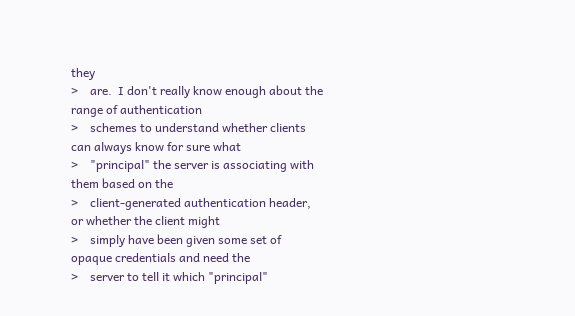they
>    are.  I don't really know enough about the range of authentication
>    schemes to understand whether clients can always know for sure what
>    "principal" the server is associating with them based on the
>    client-generated authentication header, or whether the client might
>    simply have been given some set of opaque credentials and need the
>    server to tell it which "principal"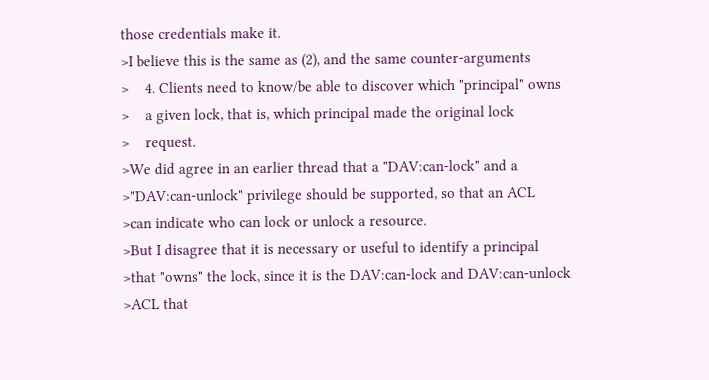those credentials make it.
>I believe this is the same as (2), and the same counter-arguments
>    4. Clients need to know/be able to discover which "principal" owns
>    a given lock, that is, which principal made the original lock
>    request.
>We did agree in an earlier thread that a "DAV:can-lock" and a
>"DAV:can-unlock" privilege should be supported, so that an ACL
>can indicate who can lock or unlock a resource.
>But I disagree that it is necessary or useful to identify a principal
>that "owns" the lock, since it is the DAV:can-lock and DAV:can-unlock
>ACL that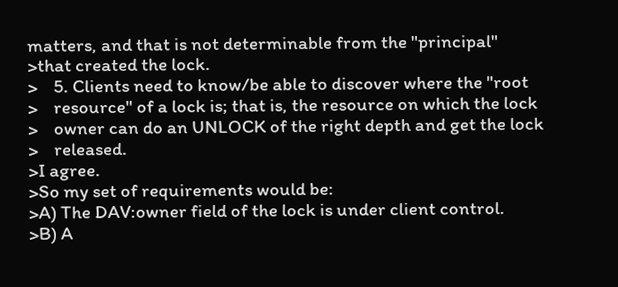matters, and that is not determinable from the "principal"
>that created the lock.
>    5. Clients need to know/be able to discover where the "root
>    resource" of a lock is; that is, the resource on which the lock
>    owner can do an UNLOCK of the right depth and get the lock
>    released.
>I agree.
>So my set of requirements would be:
>A) The DAV:owner field of the lock is under client control.
>B) A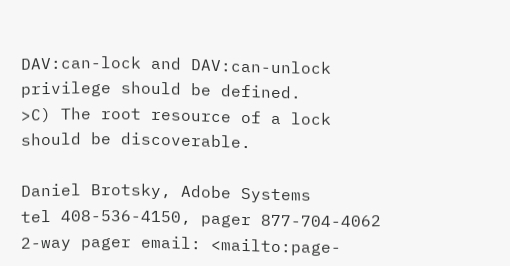DAV:can-lock and DAV:can-unlock privilege should be defined.
>C) The root resource of a lock should be discoverable.

Daniel Brotsky, Adobe Systems
tel 408-536-4150, pager 877-704-4062
2-way pager email: <mailto:page-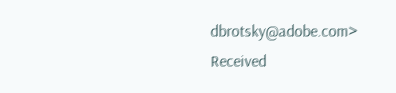dbrotsky@adobe.com>
Received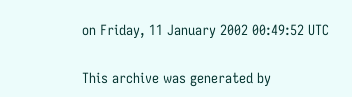on Friday, 11 January 2002 00:49:52 UTC

This archive was generated by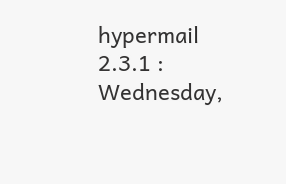hypermail 2.3.1 : Wednesday,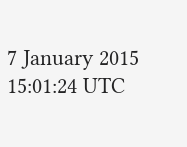7 January 2015 15:01:24 UTC